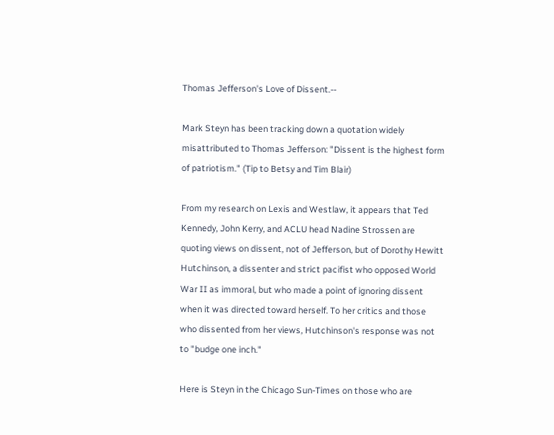Thomas Jefferson's Love of Dissent.--

Mark Steyn has been tracking down a quotation widely misattributed to Thomas Jefferson: "Dissent is the highest form of patriotism." (Tip to Betsy and Tim Blair)

From my research on Lexis and Westlaw, it appears that Ted Kennedy, John Kerry, and ACLU head Nadine Strossen are quoting views on dissent, not of Jefferson, but of Dorothy Hewitt Hutchinson, a dissenter and strict pacifist who opposed World War II as immoral, but who made a point of ignoring dissent when it was directed toward herself. To her critics and those who dissented from her views, Hutchinson's response was not to "budge one inch."

Here is Steyn in the Chicago Sun-Times on those who are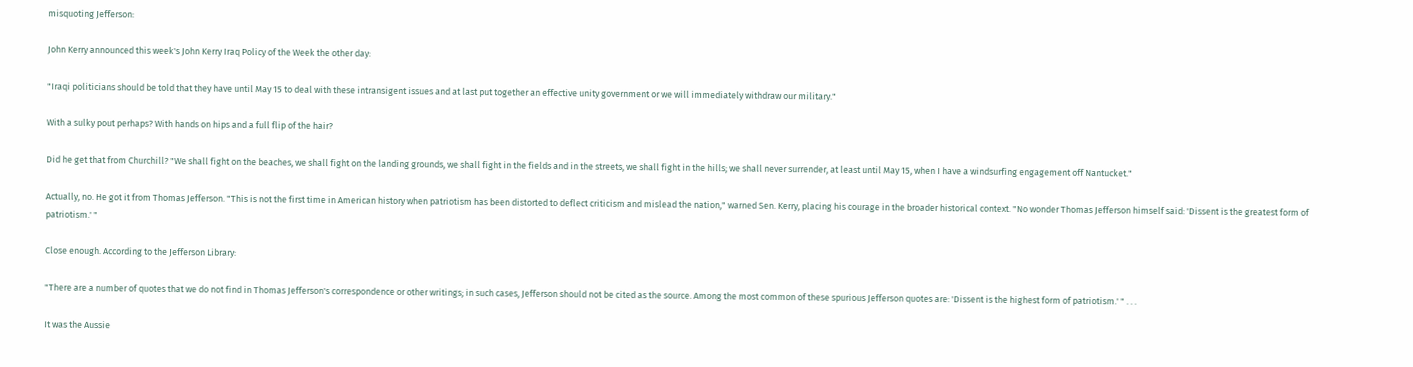misquoting Jefferson:

John Kerry announced this week's John Kerry Iraq Policy of the Week the other day:

"Iraqi politicians should be told that they have until May 15 to deal with these intransigent issues and at last put together an effective unity government or we will immediately withdraw our military."

With a sulky pout perhaps? With hands on hips and a full flip of the hair?

Did he get that from Churchill? "We shall fight on the beaches, we shall fight on the landing grounds, we shall fight in the fields and in the streets, we shall fight in the hills; we shall never surrender, at least until May 15, when I have a windsurfing engagement off Nantucket."

Actually, no. He got it from Thomas Jefferson. "This is not the first time in American history when patriotism has been distorted to deflect criticism and mislead the nation," warned Sen. Kerry, placing his courage in the broader historical context. "No wonder Thomas Jefferson himself said: 'Dissent is the greatest form of patriotism.' "

Close enough. According to the Jefferson Library:

"There are a number of quotes that we do not find in Thomas Jefferson's correspondence or other writings; in such cases, Jefferson should not be cited as the source. Among the most common of these spurious Jefferson quotes are: 'Dissent is the highest form of patriotism.' " . . .

It was the Aussie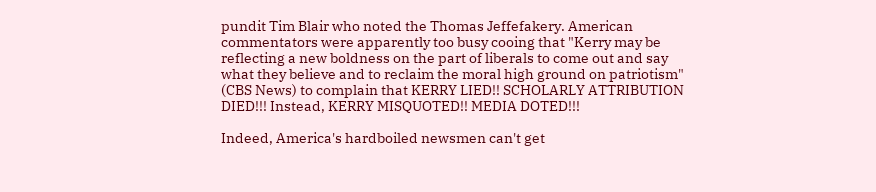pundit Tim Blair who noted the Thomas Jeffefakery. American commentators were apparently too busy cooing that "Kerry may be reflecting a new boldness on the part of liberals to come out and say what they believe and to reclaim the moral high ground on patriotism" (CBS News) to complain that KERRY LIED!! SCHOLARLY ATTRIBUTION DIED!!! Instead, KERRY MISQUOTED!! MEDIA DOTED!!!

Indeed, America's hardboiled newsmen can't get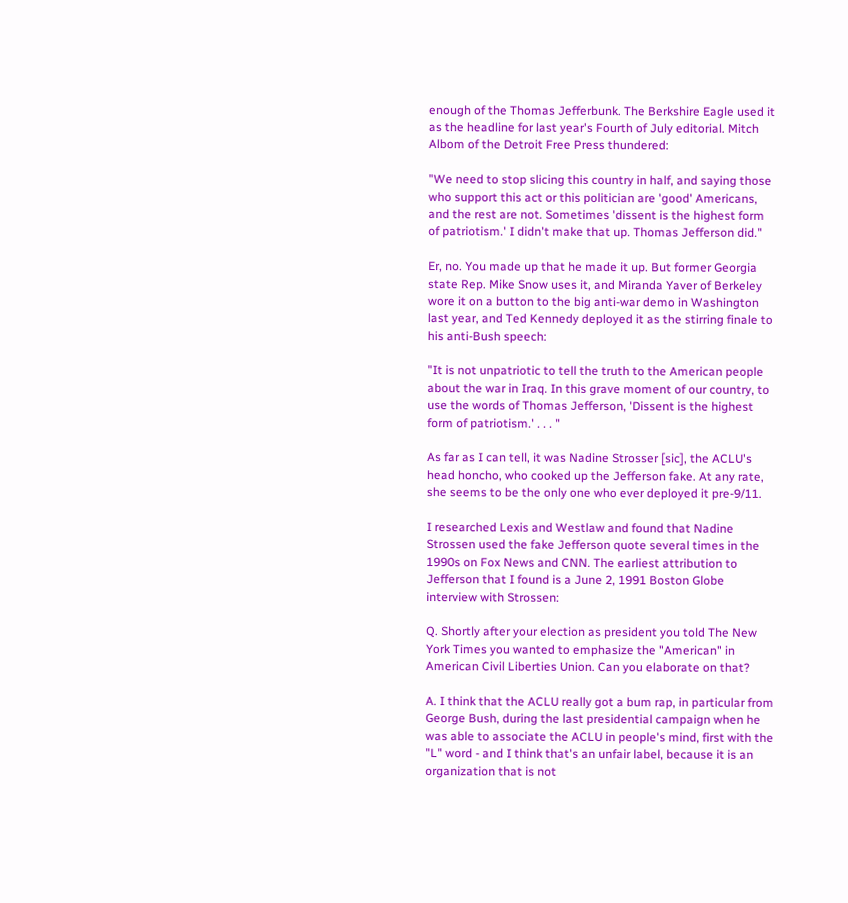enough of the Thomas Jefferbunk. The Berkshire Eagle used it as the headline for last year's Fourth of July editorial. Mitch Albom of the Detroit Free Press thundered:

"We need to stop slicing this country in half, and saying those who support this act or this politician are 'good' Americans, and the rest are not. Sometimes 'dissent is the highest form of patriotism.' I didn't make that up. Thomas Jefferson did."

Er, no. You made up that he made it up. But former Georgia state Rep. Mike Snow uses it, and Miranda Yaver of Berkeley wore it on a button to the big anti-war demo in Washington last year, and Ted Kennedy deployed it as the stirring finale to his anti-Bush speech:

"It is not unpatriotic to tell the truth to the American people about the war in Iraq. In this grave moment of our country, to use the words of Thomas Jefferson, 'Dissent is the highest form of patriotism.' . . . "

As far as I can tell, it was Nadine Strosser [sic], the ACLU's head honcho, who cooked up the Jefferson fake. At any rate, she seems to be the only one who ever deployed it pre-9/11.

I researched Lexis and Westlaw and found that Nadine Strossen used the fake Jefferson quote several times in the 1990s on Fox News and CNN. The earliest attribution to Jefferson that I found is a June 2, 1991 Boston Globe interview with Strossen:

Q. Shortly after your election as president you told The New York Times you wanted to emphasize the "American" in American Civil Liberties Union. Can you elaborate on that?

A. I think that the ACLU really got a bum rap, in particular from George Bush, during the last presidential campaign when he was able to associate the ACLU in people's mind, first with the "L" word - and I think that's an unfair label, because it is an organization that is not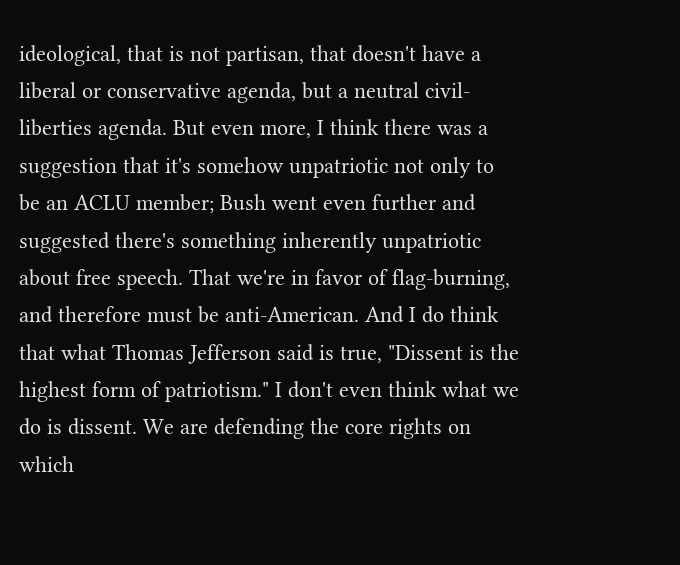ideological, that is not partisan, that doesn't have a liberal or conservative agenda, but a neutral civil-liberties agenda. But even more, I think there was a suggestion that it's somehow unpatriotic not only to be an ACLU member; Bush went even further and suggested there's something inherently unpatriotic about free speech. That we're in favor of flag-burning, and therefore must be anti-American. And I do think that what Thomas Jefferson said is true, "Dissent is the highest form of patriotism." I don't even think what we do is dissent. We are defending the core rights on which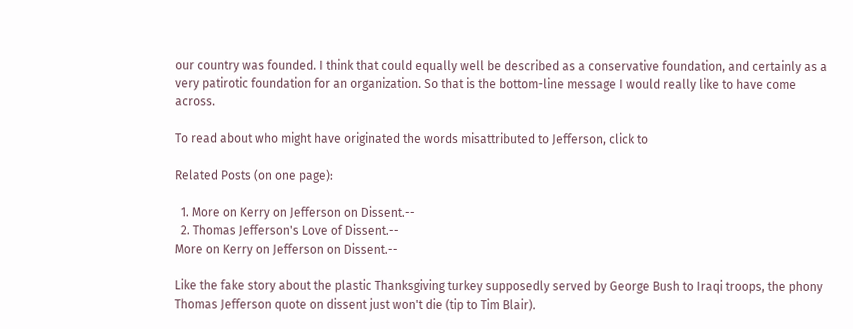our country was founded. I think that could equally well be described as a conservative foundation, and certainly as a very patirotic foundation for an organization. So that is the bottom-line message I would really like to have come across.

To read about who might have originated the words misattributed to Jefferson, click to

Related Posts (on one page):

  1. More on Kerry on Jefferson on Dissent.--
  2. Thomas Jefferson's Love of Dissent.--
More on Kerry on Jefferson on Dissent.--

Like the fake story about the plastic Thanksgiving turkey supposedly served by George Bush to Iraqi troops, the phony Thomas Jefferson quote on dissent just won't die (tip to Tim Blair).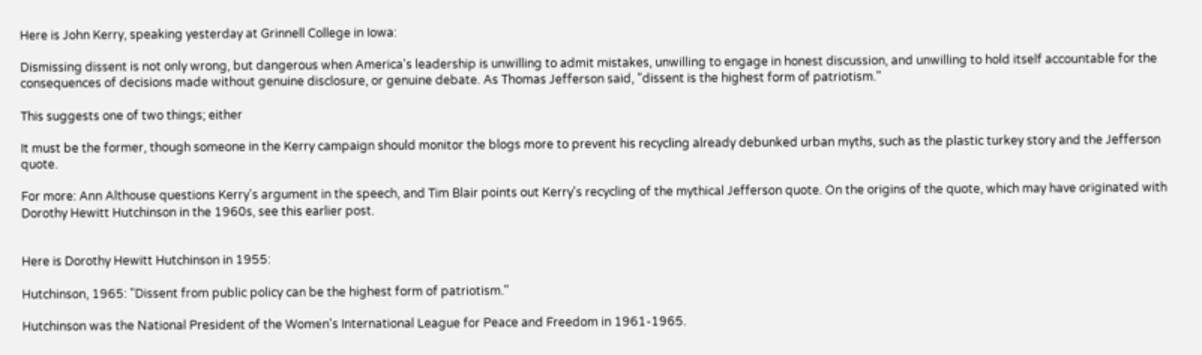Here is John Kerry, speaking yesterday at Grinnell College in Iowa:

Dismissing dissent is not only wrong, but dangerous when America's leadership is unwilling to admit mistakes, unwilling to engage in honest discussion, and unwilling to hold itself accountable for the consequences of decisions made without genuine disclosure, or genuine debate. As Thomas Jefferson said, "dissent is the highest form of patriotism."

This suggests one of two things; either

It must be the former, though someone in the Kerry campaign should monitor the blogs more to prevent his recycling already debunked urban myths, such as the plastic turkey story and the Jefferson quote.

For more: Ann Althouse questions Kerry's argument in the speech, and Tim Blair points out Kerry's recycling of the mythical Jefferson quote. On the origins of the quote, which may have originated with Dorothy Hewitt Hutchinson in the 1960s, see this earlier post.


Here is Dorothy Hewitt Hutchinson in 1955:

Hutchinson, 1965: "Dissent from public policy can be the highest form of patriotism."

Hutchinson was the National President of the Women's International League for Peace and Freedom in 1961-1965.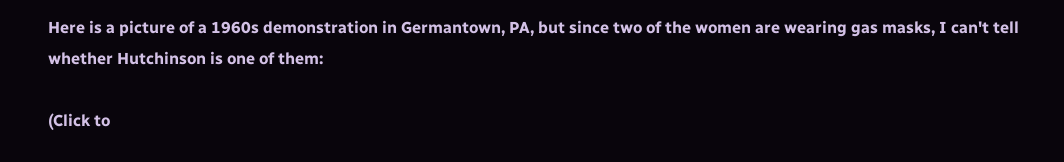Here is a picture of a 1960s demonstration in Germantown, PA, but since two of the women are wearing gas masks, I can't tell whether Hutchinson is one of them:

(Click to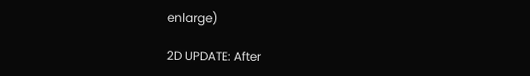enlarge)

2D UPDATE: After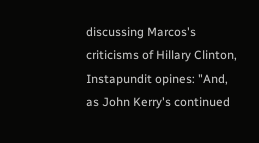discussing Marcos's criticisms of Hillary Clinton, Instapundit opines: "And, as John Kerry's continued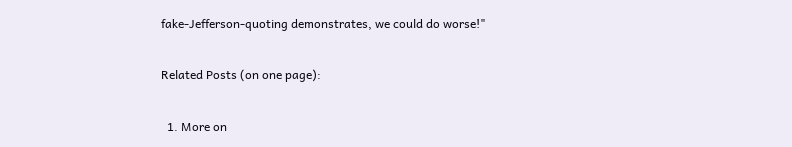fake-Jefferson-quoting demonstrates, we could do worse!"

Related Posts (on one page):

  1. More on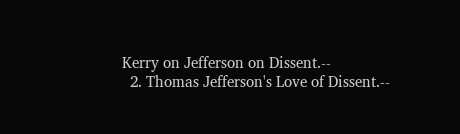Kerry on Jefferson on Dissent.--
  2. Thomas Jefferson's Love of Dissent.--